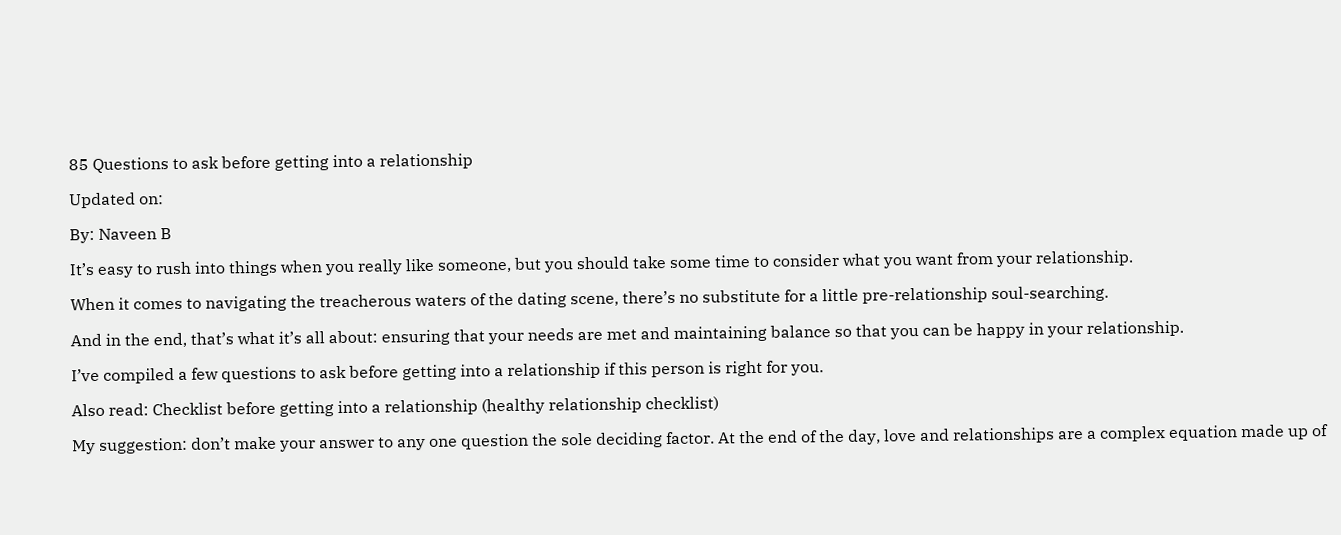85 Questions to ask before getting into a relationship

Updated on:

By: Naveen B

It’s easy to rush into things when you really like someone, but you should take some time to consider what you want from your relationship.

When it comes to navigating the treacherous waters of the dating scene, there’s no substitute for a little pre-relationship soul-searching.

And in the end, that’s what it’s all about: ensuring that your needs are met and maintaining balance so that you can be happy in your relationship.

I’ve compiled a few questions to ask before getting into a relationship if this person is right for you.

Also read: Checklist before getting into a relationship (healthy relationship checklist)

My suggestion: don’t make your answer to any one question the sole deciding factor. At the end of the day, love and relationships are a complex equation made up of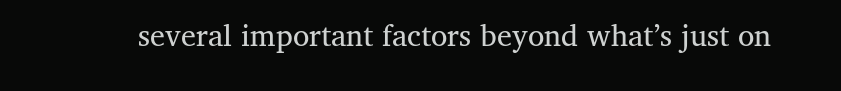several important factors beyond what’s just on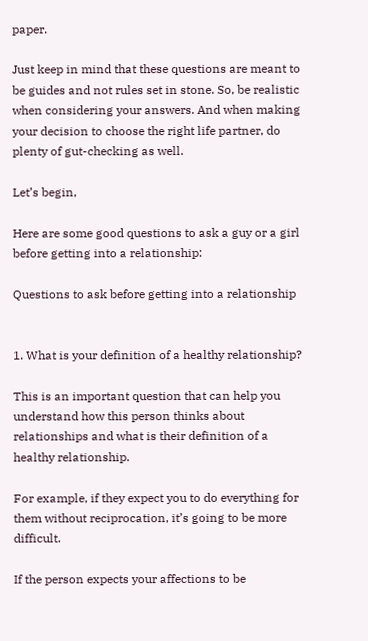paper.

Just keep in mind that these questions are meant to be guides and not rules set in stone. So, be realistic when considering your answers. And when making your decision to choose the right life partner, do plenty of gut-checking as well.

Let’s begin,

Here are some good questions to ask a guy or a girl before getting into a relationship:

Questions to ask before getting into a relationship


1. What is your definition of a healthy relationship?

This is an important question that can help you understand how this person thinks about relationships and what is their definition of a healthy relationship.

For example, if they expect you to do everything for them without reciprocation, it’s going to be more difficult.

If the person expects your affections to be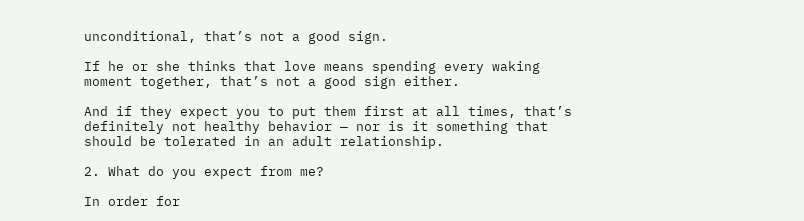unconditional, that’s not a good sign.

If he or she thinks that love means spending every waking moment together, that’s not a good sign either.

And if they expect you to put them first at all times, that’s definitely not healthy behavior — nor is it something that should be tolerated in an adult relationship.

2. What do you expect from me?

In order for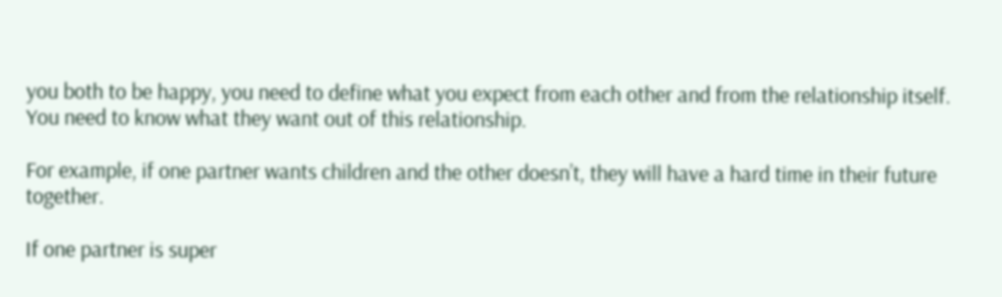you both to be happy, you need to define what you expect from each other and from the relationship itself. You need to know what they want out of this relationship.

For example, if one partner wants children and the other doesn’t, they will have a hard time in their future together.

If one partner is super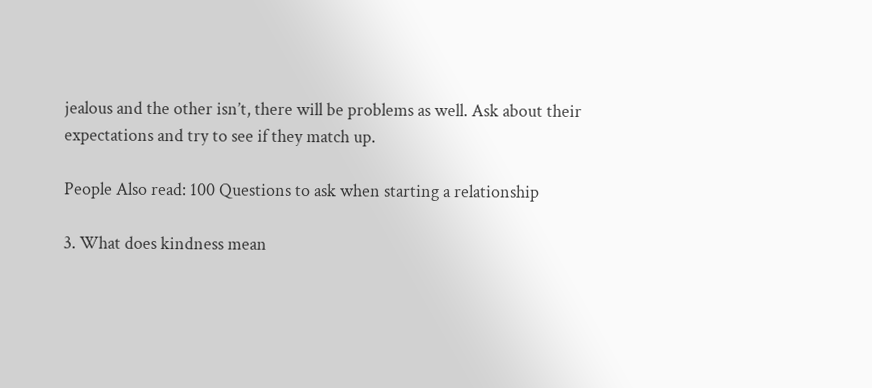jealous and the other isn’t, there will be problems as well. Ask about their expectations and try to see if they match up.

People Also read: 100 Questions to ask when starting a relationship

3. What does kindness mean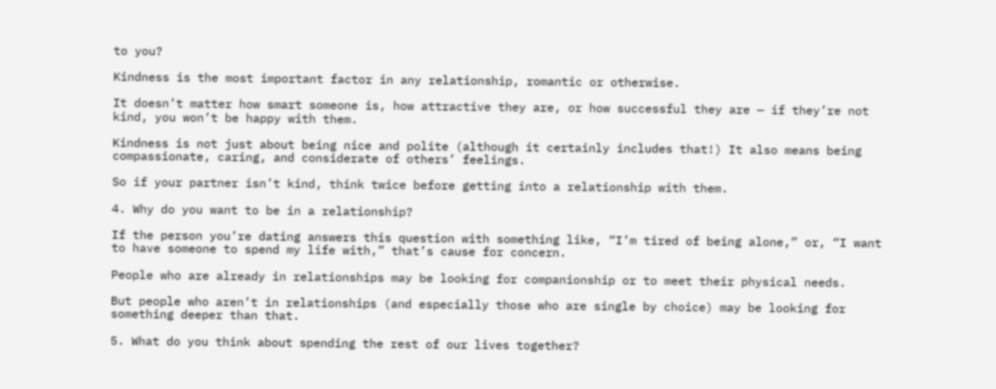to you?

Kindness is the most important factor in any relationship, romantic or otherwise.

It doesn’t matter how smart someone is, how attractive they are, or how successful they are — if they’re not kind, you won’t be happy with them.

Kindness is not just about being nice and polite (although it certainly includes that!) It also means being compassionate, caring, and considerate of others’ feelings.

So if your partner isn’t kind, think twice before getting into a relationship with them.

4. Why do you want to be in a relationship?

If the person you’re dating answers this question with something like, “I’m tired of being alone,” or, “I want to have someone to spend my life with,” that’s cause for concern.

People who are already in relationships may be looking for companionship or to meet their physical needs.

But people who aren’t in relationships (and especially those who are single by choice) may be looking for something deeper than that.

5. What do you think about spending the rest of our lives together?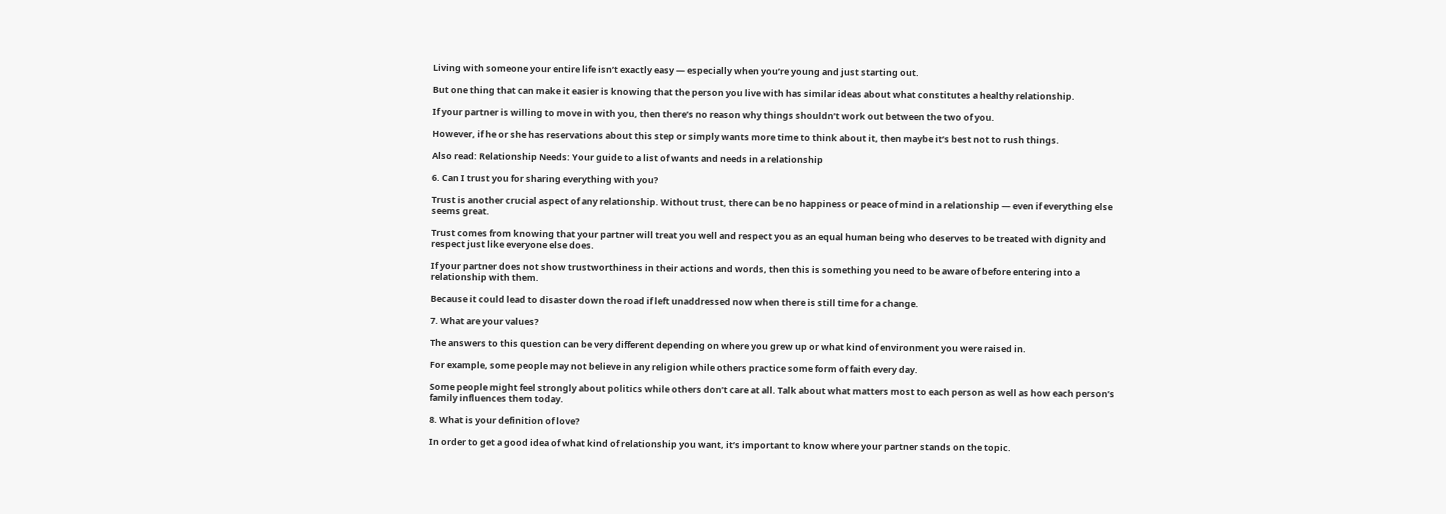Living with someone your entire life isn’t exactly easy — especially when you’re young and just starting out.

But one thing that can make it easier is knowing that the person you live with has similar ideas about what constitutes a healthy relationship.

If your partner is willing to move in with you, then there’s no reason why things shouldn’t work out between the two of you.

However, if he or she has reservations about this step or simply wants more time to think about it, then maybe it’s best not to rush things.

Also read: Relationship Needs: Your guide to a list of wants and needs in a relationship

6. Can I trust you for sharing everything with you?

Trust is another crucial aspect of any relationship. Without trust, there can be no happiness or peace of mind in a relationship — even if everything else seems great.

Trust comes from knowing that your partner will treat you well and respect you as an equal human being who deserves to be treated with dignity and respect just like everyone else does.

If your partner does not show trustworthiness in their actions and words, then this is something you need to be aware of before entering into a relationship with them.

Because it could lead to disaster down the road if left unaddressed now when there is still time for a change.

7. What are your values?

The answers to this question can be very different depending on where you grew up or what kind of environment you were raised in.

For example, some people may not believe in any religion while others practice some form of faith every day.

Some people might feel strongly about politics while others don’t care at all. Talk about what matters most to each person as well as how each person’s family influences them today.

8. What is your definition of love?

In order to get a good idea of what kind of relationship you want, it’s important to know where your partner stands on the topic.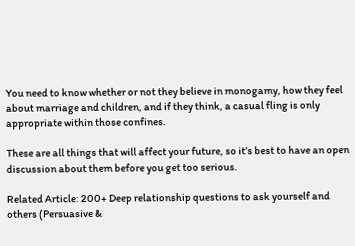You need to know whether or not they believe in monogamy, how they feel about marriage and children, and if they think, a casual fling is only appropriate within those confines.

These are all things that will affect your future, so it’s best to have an open discussion about them before you get too serious.

Related Article: 200+ Deep relationship questions to ask yourself and others (Persuasive &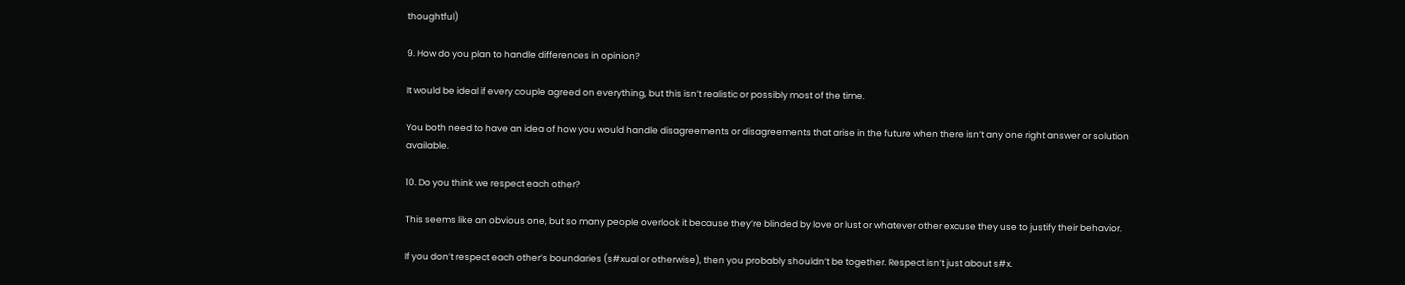thoughtful)

9. How do you plan to handle differences in opinion?

It would be ideal if every couple agreed on everything, but this isn’t realistic or possibly most of the time.

You both need to have an idea of how you would handle disagreements or disagreements that arise in the future when there isn’t any one right answer or solution available.

10. Do you think we respect each other?

This seems like an obvious one, but so many people overlook it because they’re blinded by love or lust or whatever other excuse they use to justify their behavior.

If you don’t respect each other’s boundaries (s#xual or otherwise), then you probably shouldn’t be together. Respect isn’t just about s#x.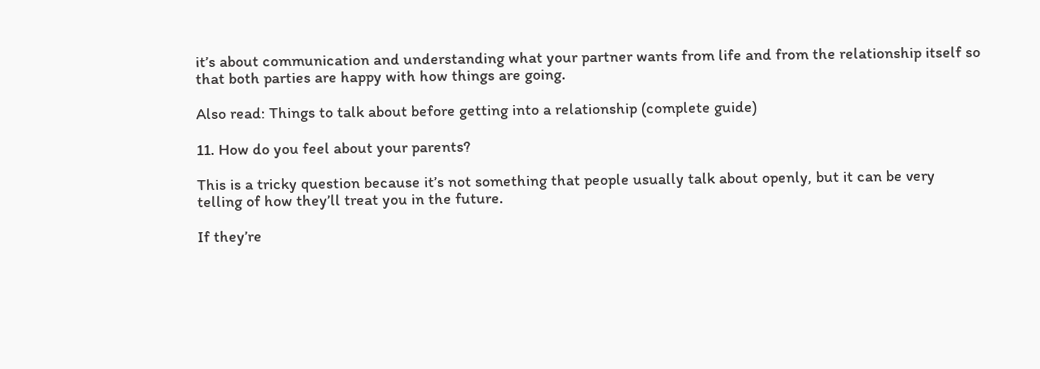it’s about communication and understanding what your partner wants from life and from the relationship itself so that both parties are happy with how things are going.

Also read: Things to talk about before getting into a relationship (complete guide)

11. How do you feel about your parents?

This is a tricky question because it’s not something that people usually talk about openly, but it can be very telling of how they’ll treat you in the future.

If they’re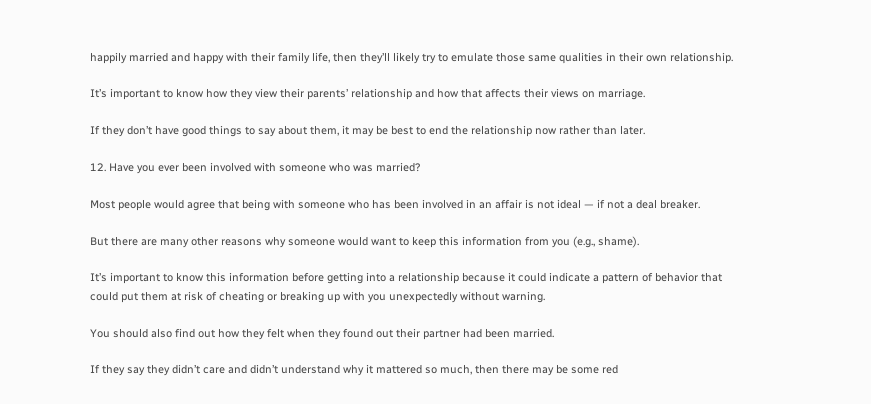happily married and happy with their family life, then they’ll likely try to emulate those same qualities in their own relationship.

It’s important to know how they view their parents’ relationship and how that affects their views on marriage.

If they don’t have good things to say about them, it may be best to end the relationship now rather than later.

12. Have you ever been involved with someone who was married?

Most people would agree that being with someone who has been involved in an affair is not ideal — if not a deal breaker.

But there are many other reasons why someone would want to keep this information from you (e.g., shame).

It’s important to know this information before getting into a relationship because it could indicate a pattern of behavior that could put them at risk of cheating or breaking up with you unexpectedly without warning.

You should also find out how they felt when they found out their partner had been married.

If they say they didn’t care and didn’t understand why it mattered so much, then there may be some red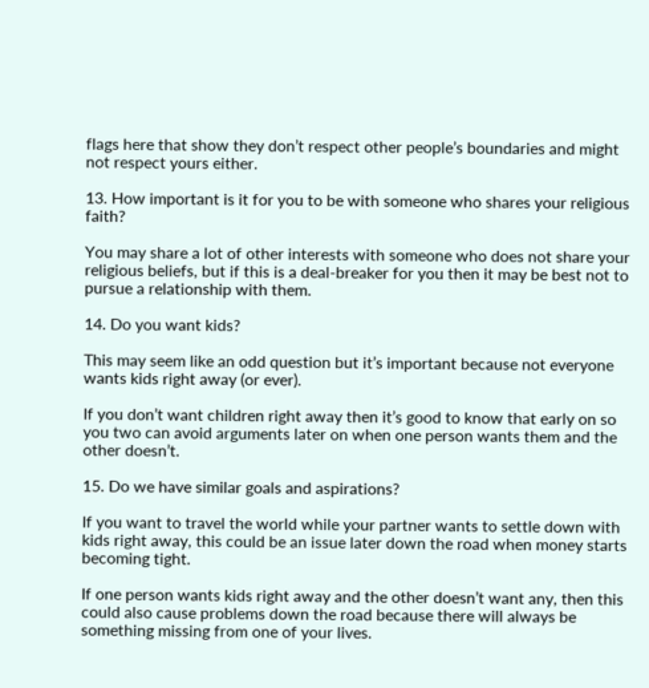flags here that show they don’t respect other people’s boundaries and might not respect yours either.

13. How important is it for you to be with someone who shares your religious faith?

You may share a lot of other interests with someone who does not share your religious beliefs, but if this is a deal-breaker for you then it may be best not to pursue a relationship with them.

14. Do you want kids?

This may seem like an odd question but it’s important because not everyone wants kids right away (or ever).

If you don’t want children right away then it’s good to know that early on so you two can avoid arguments later on when one person wants them and the other doesn’t.

15. Do we have similar goals and aspirations?

If you want to travel the world while your partner wants to settle down with kids right away, this could be an issue later down the road when money starts becoming tight.

If one person wants kids right away and the other doesn’t want any, then this could also cause problems down the road because there will always be something missing from one of your lives.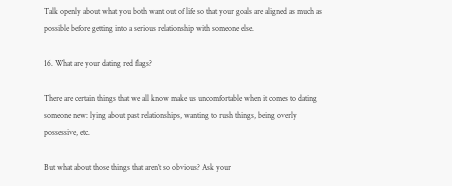Talk openly about what you both want out of life so that your goals are aligned as much as possible before getting into a serious relationship with someone else.

16. What are your dating red flags?

There are certain things that we all know make us uncomfortable when it comes to dating someone new: lying about past relationships, wanting to rush things, being overly possessive, etc.

But what about those things that aren’t so obvious? Ask your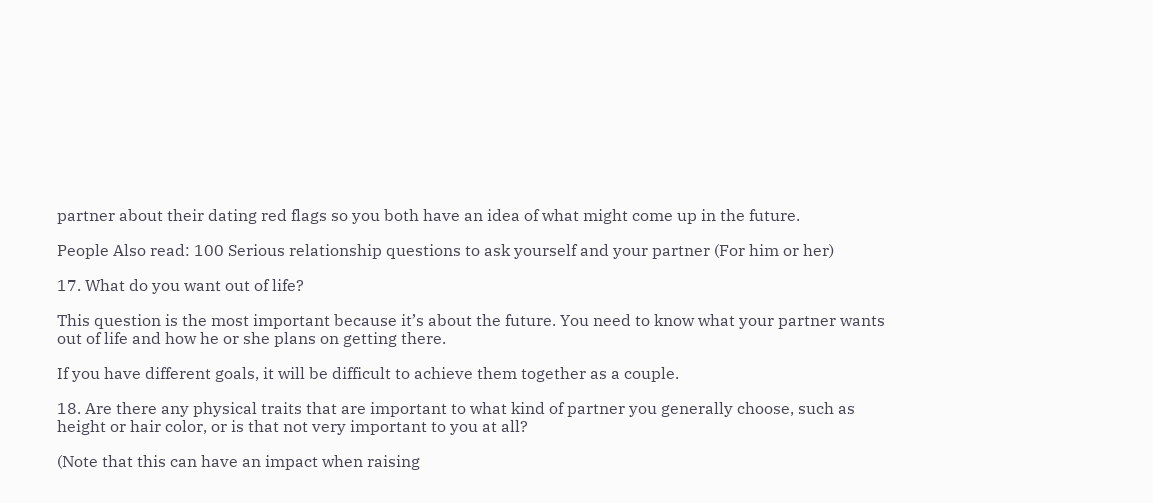partner about their dating red flags so you both have an idea of what might come up in the future.

People Also read: 100 Serious relationship questions to ask yourself and your partner (For him or her)

17. What do you want out of life?

This question is the most important because it’s about the future. You need to know what your partner wants out of life and how he or she plans on getting there.

If you have different goals, it will be difficult to achieve them together as a couple.

18. Are there any physical traits that are important to what kind of partner you generally choose, such as height or hair color, or is that not very important to you at all?

(Note that this can have an impact when raising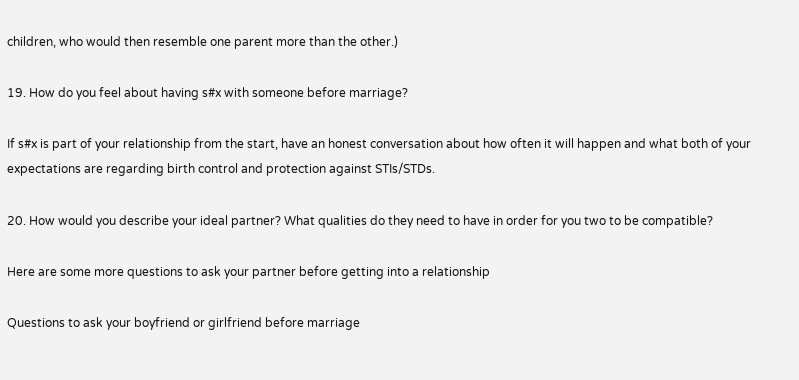children, who would then resemble one parent more than the other.)

19. How do you feel about having s#x with someone before marriage?

If s#x is part of your relationship from the start, have an honest conversation about how often it will happen and what both of your expectations are regarding birth control and protection against STIs/STDs.

20. How would you describe your ideal partner? What qualities do they need to have in order for you two to be compatible?

Here are some more questions to ask your partner before getting into a relationship

Questions to ask your boyfriend or girlfriend before marriage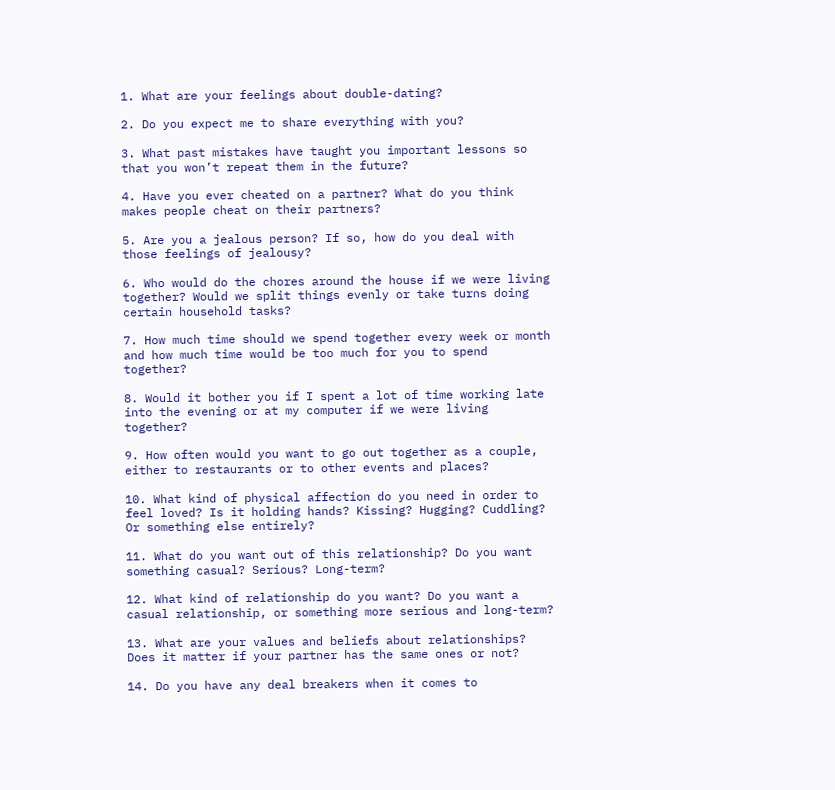1. What are your feelings about double-dating?

2. Do you expect me to share everything with you?

3. What past mistakes have taught you important lessons so that you won’t repeat them in the future?

4. Have you ever cheated on a partner? What do you think makes people cheat on their partners?

5. Are you a jealous person? If so, how do you deal with those feelings of jealousy?

6. Who would do the chores around the house if we were living together? Would we split things evenly or take turns doing certain household tasks?

7. How much time should we spend together every week or month and how much time would be too much for you to spend together?

8. Would it bother you if I spent a lot of time working late into the evening or at my computer if we were living together?

9. How often would you want to go out together as a couple, either to restaurants or to other events and places?

10. What kind of physical affection do you need in order to feel loved? Is it holding hands? Kissing? Hugging? Cuddling? Or something else entirely?

11. What do you want out of this relationship? Do you want something casual? Serious? Long-term?

12. What kind of relationship do you want? Do you want a casual relationship, or something more serious and long-term?

13. What are your values and beliefs about relationships? Does it matter if your partner has the same ones or not?

14. Do you have any deal breakers when it comes to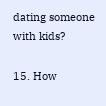dating someone with kids?

15. How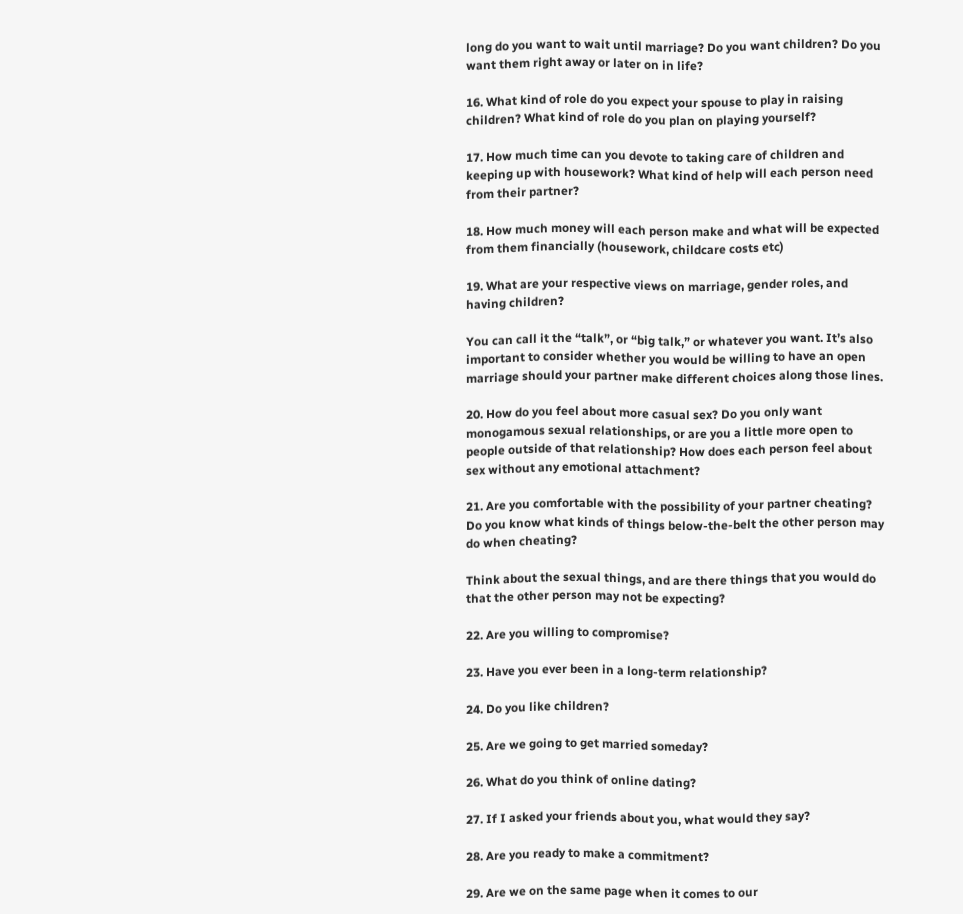long do you want to wait until marriage? Do you want children? Do you want them right away or later on in life?

16. What kind of role do you expect your spouse to play in raising children? What kind of role do you plan on playing yourself?

17. How much time can you devote to taking care of children and keeping up with housework? What kind of help will each person need from their partner?

18. How much money will each person make and what will be expected from them financially (housework, childcare costs etc)

19. What are your respective views on marriage, gender roles, and having children?

You can call it the “talk”, or “big talk,” or whatever you want. It’s also important to consider whether you would be willing to have an open marriage should your partner make different choices along those lines.

20. How do you feel about more casual sex? Do you only want monogamous sexual relationships, or are you a little more open to people outside of that relationship? How does each person feel about sex without any emotional attachment?

21. Are you comfortable with the possibility of your partner cheating? Do you know what kinds of things below-the-belt the other person may do when cheating?

Think about the sexual things, and are there things that you would do that the other person may not be expecting?

22. Are you willing to compromise?

23. Have you ever been in a long-term relationship?

24. Do you like children?

25. Are we going to get married someday?

26. What do you think of online dating?

27. If I asked your friends about you, what would they say?

28. Are you ready to make a commitment?

29. Are we on the same page when it comes to our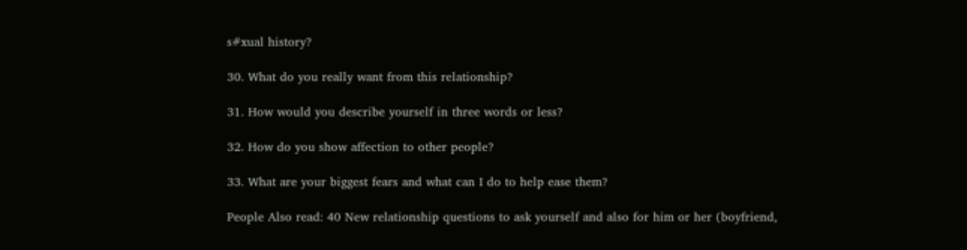s#xual history?

30. What do you really want from this relationship?

31. How would you describe yourself in three words or less?

32. How do you show affection to other people?

33. What are your biggest fears and what can I do to help ease them?

People Also read: 40 New relationship questions to ask yourself and also for him or her (boyfriend,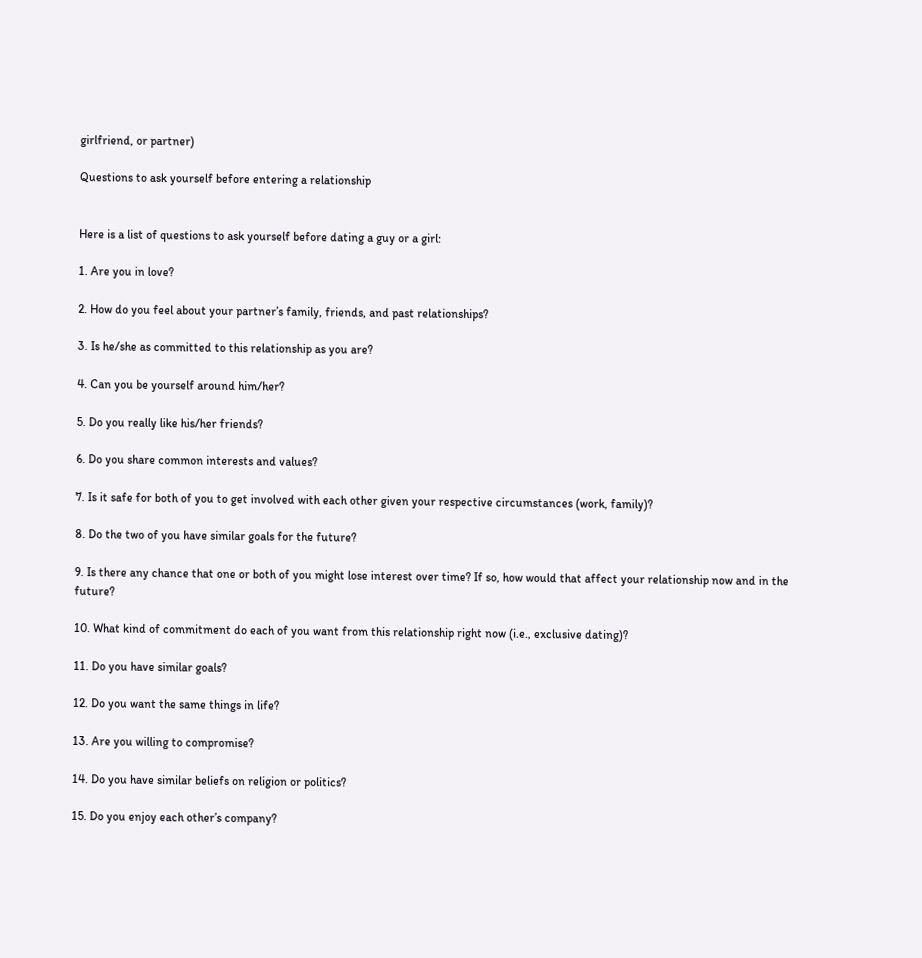girlfriend, or partner)

Questions to ask yourself before entering a relationship


Here is a list of questions to ask yourself before dating a guy or a girl:

1. Are you in love?

2. How do you feel about your partner’s family, friends, and past relationships?

3. Is he/she as committed to this relationship as you are?

4. Can you be yourself around him/her?

5. Do you really like his/her friends?

6. Do you share common interests and values?

7. Is it safe for both of you to get involved with each other given your respective circumstances (work, family)?

8. Do the two of you have similar goals for the future?

9. Is there any chance that one or both of you might lose interest over time? If so, how would that affect your relationship now and in the future?

10. What kind of commitment do each of you want from this relationship right now (i.e., exclusive dating)?

11. Do you have similar goals?

12. Do you want the same things in life?

13. Are you willing to compromise?

14. Do you have similar beliefs on religion or politics?

15. Do you enjoy each other’s company?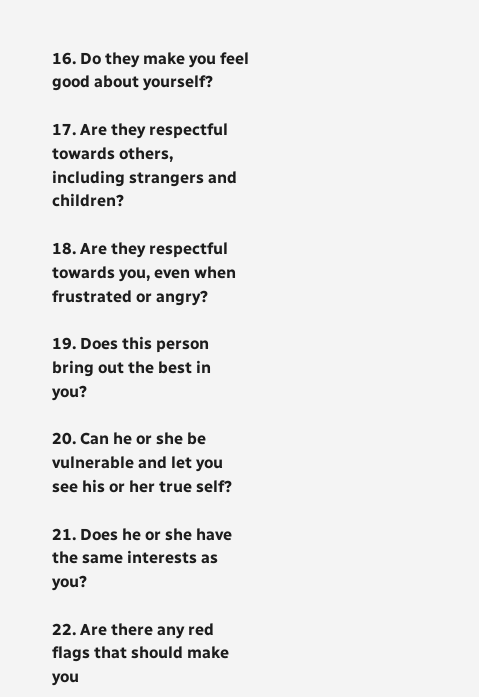16. Do they make you feel good about yourself?

17. Are they respectful towards others, including strangers and children?

18. Are they respectful towards you, even when frustrated or angry?

19. Does this person bring out the best in you?

20. Can he or she be vulnerable and let you see his or her true self?

21. Does he or she have the same interests as you?

22. Are there any red flags that should make you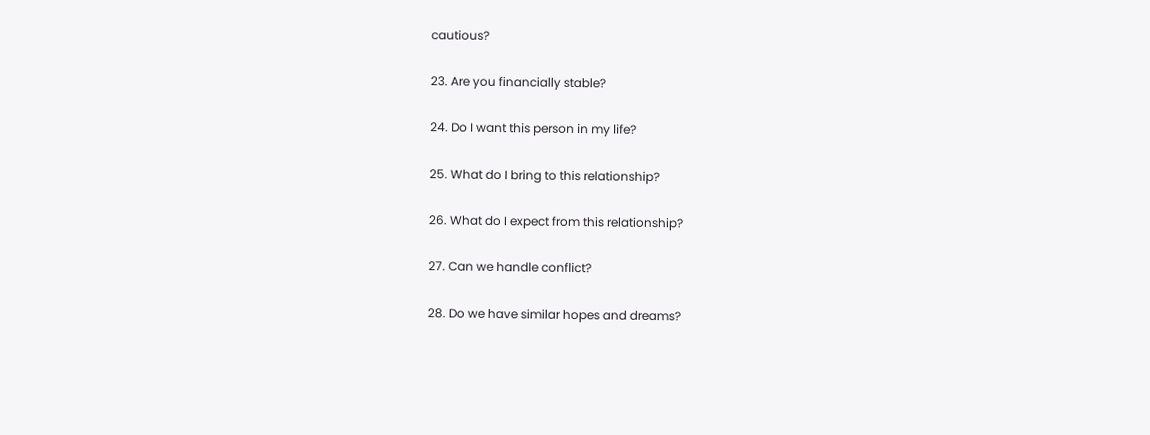cautious?

23. Are you financially stable?

24. Do I want this person in my life?

25. What do I bring to this relationship?

26. What do I expect from this relationship?

27. Can we handle conflict?

28. Do we have similar hopes and dreams?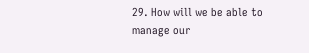29. How will we be able to manage our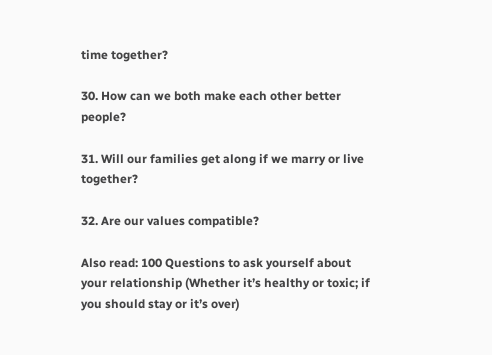time together?

30. How can we both make each other better people?

31. Will our families get along if we marry or live together?

32. Are our values compatible?

Also read: 100 Questions to ask yourself about your relationship (Whether it’s healthy or toxic; if you should stay or it’s over)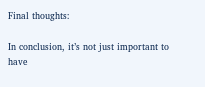Final thoughts:

In conclusion, it’s not just important to have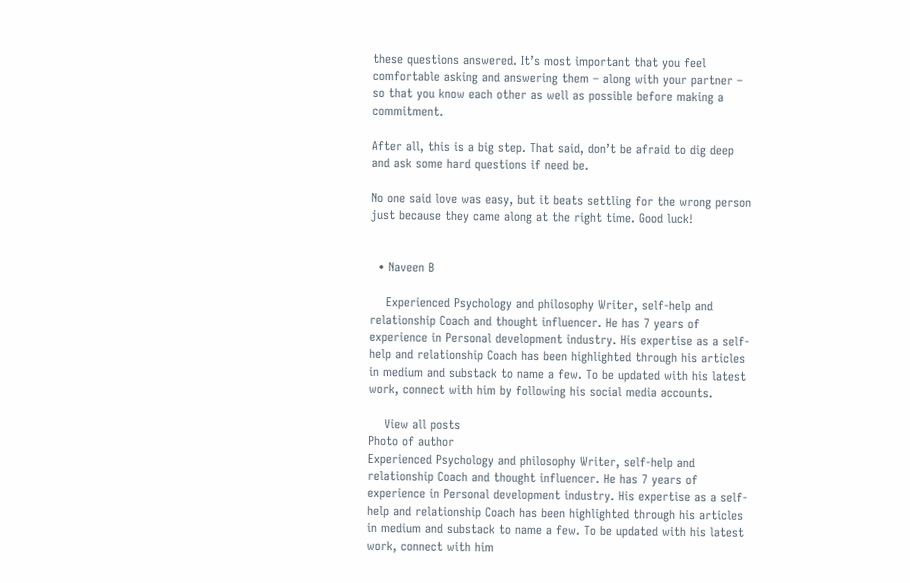these questions answered. It’s most important that you feel comfortable asking and answering them – along with your partner – so that you know each other as well as possible before making a commitment.

After all, this is a big step. That said, don’t be afraid to dig deep and ask some hard questions if need be.

No one said love was easy, but it beats settling for the wrong person just because they came along at the right time. Good luck!


  • Naveen B

    Experienced Psychology and philosophy Writer, self-help and relationship Coach and thought influencer. He has 7 years of experience in Personal development industry. His expertise as a self-help and relationship Coach has been highlighted through his articles in medium and substack to name a few. To be updated with his latest work, connect with him by following his social media accounts.

    View all posts
Photo of author
Experienced Psychology and philosophy Writer, self-help and relationship Coach and thought influencer. He has 7 years of experience in Personal development industry. His expertise as a self-help and relationship Coach has been highlighted through his articles in medium and substack to name a few. To be updated with his latest work, connect with him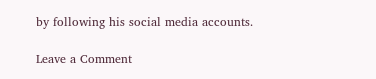by following his social media accounts.

Leave a Comment